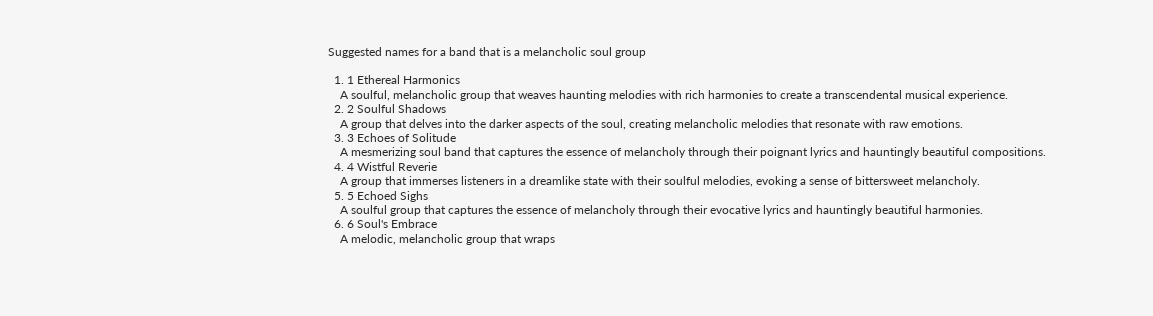Suggested names for a band that is a melancholic soul group

  1. 1 Ethereal Harmonics
    A soulful, melancholic group that weaves haunting melodies with rich harmonies to create a transcendental musical experience.
  2. 2 Soulful Shadows
    A group that delves into the darker aspects of the soul, creating melancholic melodies that resonate with raw emotions.
  3. 3 Echoes of Solitude
    A mesmerizing soul band that captures the essence of melancholy through their poignant lyrics and hauntingly beautiful compositions.
  4. 4 Wistful Reverie
    A group that immerses listeners in a dreamlike state with their soulful melodies, evoking a sense of bittersweet melancholy.
  5. 5 Echoed Sighs
    A soulful group that captures the essence of melancholy through their evocative lyrics and hauntingly beautiful harmonies.
  6. 6 Soul's Embrace
    A melodic, melancholic group that wraps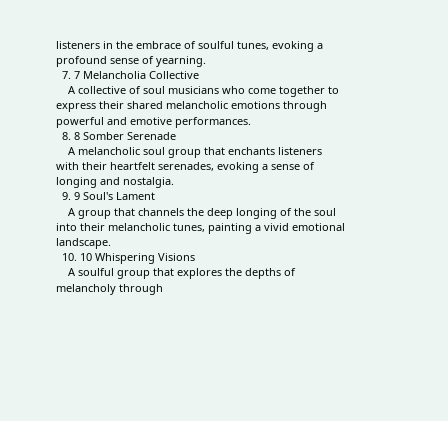listeners in the embrace of soulful tunes, evoking a profound sense of yearning.
  7. 7 Melancholia Collective
    A collective of soul musicians who come together to express their shared melancholic emotions through powerful and emotive performances.
  8. 8 Somber Serenade
    A melancholic soul group that enchants listeners with their heartfelt serenades, evoking a sense of longing and nostalgia.
  9. 9 Soul's Lament
    A group that channels the deep longing of the soul into their melancholic tunes, painting a vivid emotional landscape.
  10. 10 Whispering Visions
    A soulful group that explores the depths of melancholy through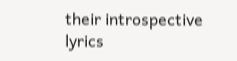their introspective lyrics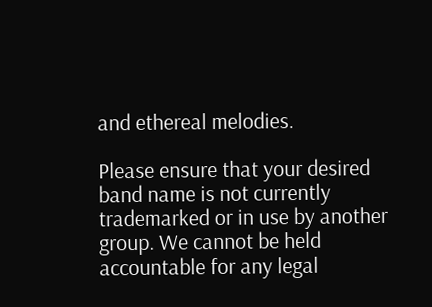and ethereal melodies.

Please ensure that your desired band name is not currently trademarked or in use by another group. We cannot be held accountable for any legal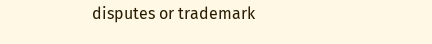disputes or trademark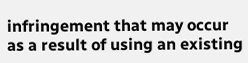infringement that may occur as a result of using an existing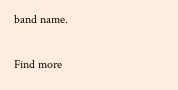band name.

Find more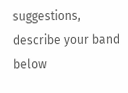suggestions, describe your band below